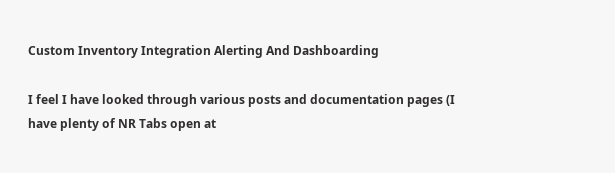Custom Inventory Integration Alerting And Dashboarding

I feel I have looked through various posts and documentation pages (I have plenty of NR Tabs open at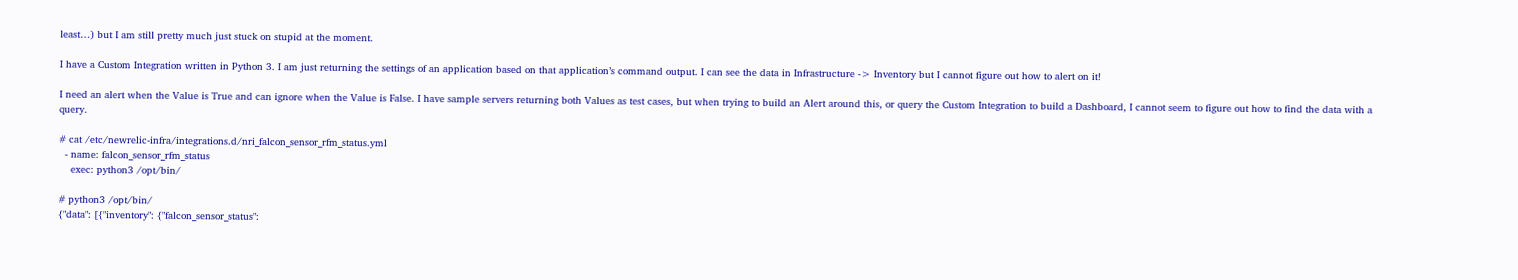least…) but I am still pretty much just stuck on stupid at the moment.

I have a Custom Integration written in Python 3. I am just returning the settings of an application based on that application’s command output. I can see the data in Infrastructure -> Inventory but I cannot figure out how to alert on it!

I need an alert when the Value is True and can ignore when the Value is False. I have sample servers returning both Values as test cases, but when trying to build an Alert around this, or query the Custom Integration to build a Dashboard, I cannot seem to figure out how to find the data with a query.

# cat /etc/newrelic-infra/integrations.d/nri_falcon_sensor_rfm_status.yml
  - name: falcon_sensor_rfm_status
    exec: python3 /opt/bin/

# python3 /opt/bin/
{"data": [{"inventory": {"falcon_sensor_status":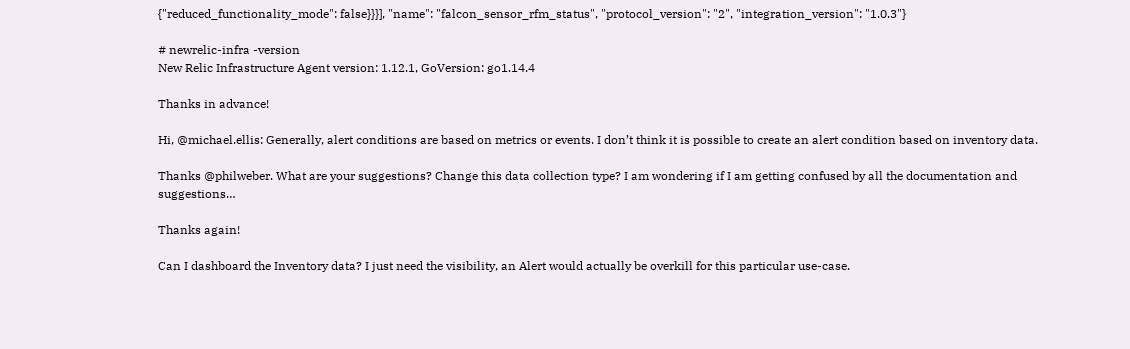{"reduced_functionality_mode": false}}}], "name": "falcon_sensor_rfm_status", "protocol_version": "2", "integration_version": "1.0.3"}

# newrelic-infra -version
New Relic Infrastructure Agent version: 1.12.1, GoVersion: go1.14.4

Thanks in advance!

Hi, @michael.ellis: Generally, alert conditions are based on metrics or events. I don’t think it is possible to create an alert condition based on inventory data.

Thanks @philweber. What are your suggestions? Change this data collection type? I am wondering if I am getting confused by all the documentation and suggestions…

Thanks again!

Can I dashboard the Inventory data? I just need the visibility, an Alert would actually be overkill for this particular use-case.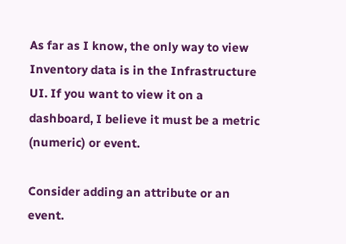As far as I know, the only way to view Inventory data is in the Infrastructure UI. If you want to view it on a dashboard, I believe it must be a metric (numeric) or event.

Consider adding an attribute or an event.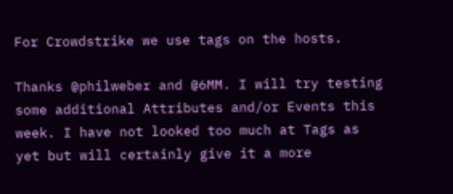For Crowdstrike we use tags on the hosts.

Thanks @philweber and @6MM. I will try testing some additional Attributes and/or Events this week. I have not looked too much at Tags as yet but will certainly give it a more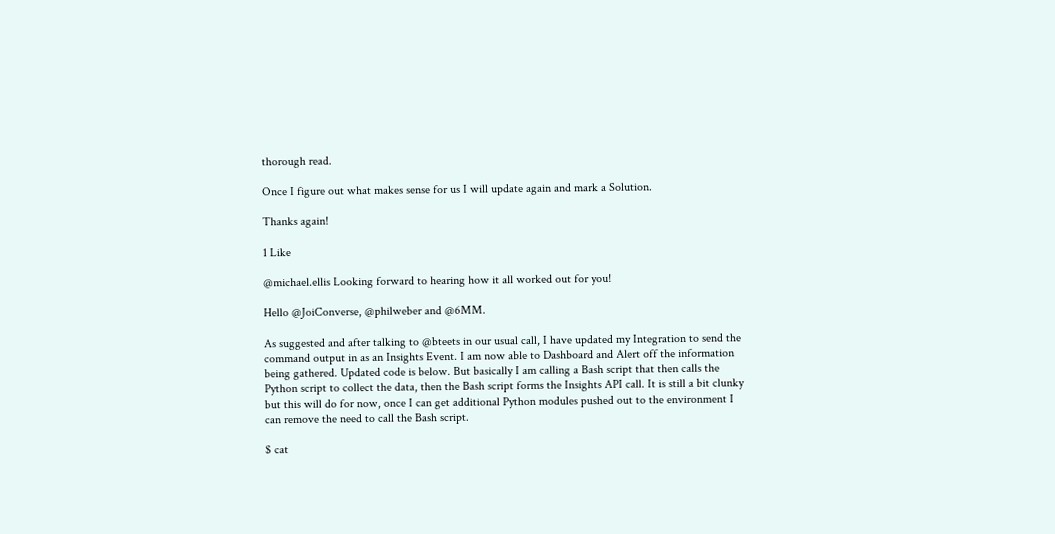thorough read.

Once I figure out what makes sense for us I will update again and mark a Solution.

Thanks again!

1 Like

@michael.ellis Looking forward to hearing how it all worked out for you!

Hello @JoiConverse, @philweber and @6MM.

As suggested and after talking to @bteets in our usual call, I have updated my Integration to send the command output in as an Insights Event. I am now able to Dashboard and Alert off the information being gathered. Updated code is below. But basically I am calling a Bash script that then calls the Python script to collect the data, then the Bash script forms the Insights API call. It is still a bit clunky but this will do for now, once I can get additional Python modules pushed out to the environment I can remove the need to call the Bash script.

$ cat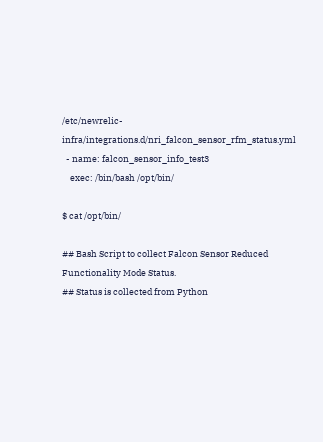/etc/newrelic-infra/integrations.d/nri_falcon_sensor_rfm_status.yml
  - name: falcon_sensor_info_test3
    exec: /bin/bash /opt/bin/

$ cat /opt/bin/

## Bash Script to collect Falcon Sensor Reduced Functionality Mode Status.
## Status is collected from Python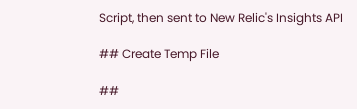Script, then sent to New Relic's Insights API

## Create Temp File

##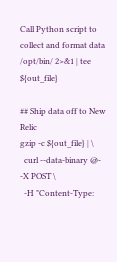Call Python script to collect and format data
/opt/bin/ 2>&1 | tee ${out_file}

## Ship data off to New Relic
gzip -c ${out_file} | \
  curl --data-binary @- -X POST \
  -H "Content-Type: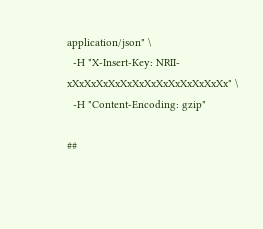application/json" \
  -H "X-Insert-Key: NRII-xXxXxXxXxXxXxXxXxXxXxXxXxXx" \
  -H "Content-Encoding: gzip"

##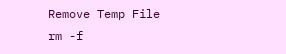Remove Temp File
rm -f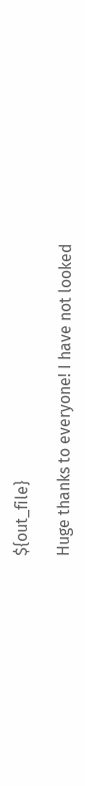${out_file}

Huge thanks to everyone! I have not looked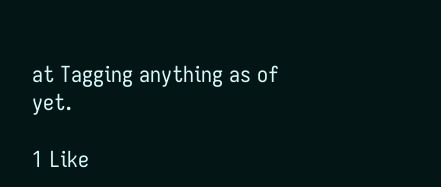at Tagging anything as of yet.

1 Like